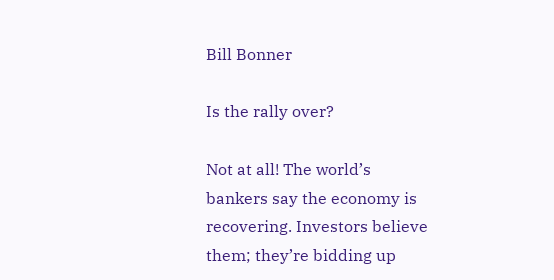Bill Bonner

Is the rally over?

Not at all! The world’s bankers say the economy is recovering. Investors believe them; they’re bidding up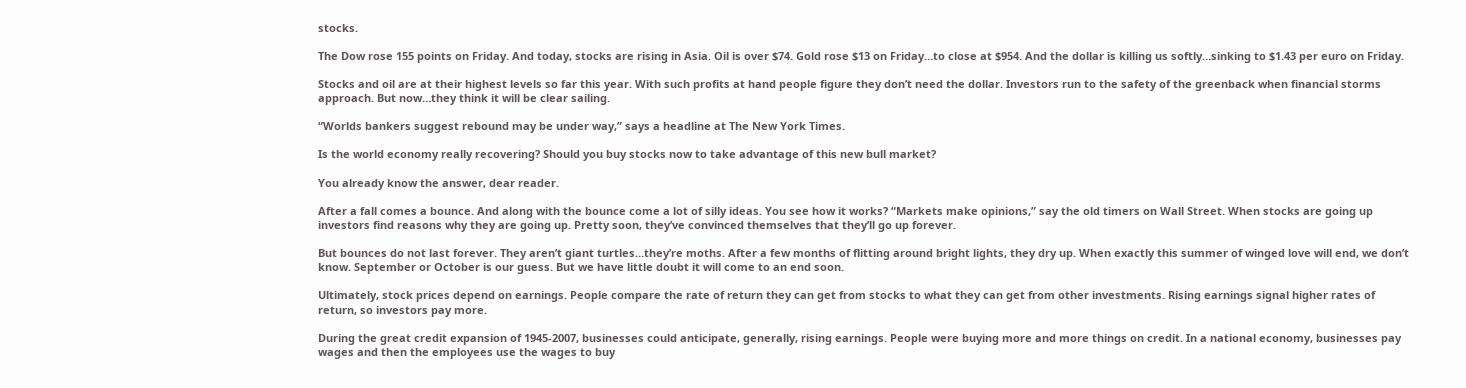stocks.

The Dow rose 155 points on Friday. And today, stocks are rising in Asia. Oil is over $74. Gold rose $13 on Friday…to close at $954. And the dollar is killing us softly…sinking to $1.43 per euro on Friday.

Stocks and oil are at their highest levels so far this year. With such profits at hand people figure they don’t need the dollar. Investors run to the safety of the greenback when financial storms approach. But now…they think it will be clear sailing.

“Worlds bankers suggest rebound may be under way,” says a headline at The New York Times.

Is the world economy really recovering? Should you buy stocks now to take advantage of this new bull market?

You already know the answer, dear reader.

After a fall comes a bounce. And along with the bounce come a lot of silly ideas. You see how it works? “Markets make opinions,” say the old timers on Wall Street. When stocks are going up investors find reasons why they are going up. Pretty soon, they’ve convinced themselves that they’ll go up forever.

But bounces do not last forever. They aren’t giant turtles…they’re moths. After a few months of flitting around bright lights, they dry up. When exactly this summer of winged love will end, we don’t know. September or October is our guess. But we have little doubt it will come to an end soon.

Ultimately, stock prices depend on earnings. People compare the rate of return they can get from stocks to what they can get from other investments. Rising earnings signal higher rates of return, so investors pay more.

During the great credit expansion of 1945-2007, businesses could anticipate, generally, rising earnings. People were buying more and more things on credit. In a national economy, businesses pay wages and then the employees use the wages to buy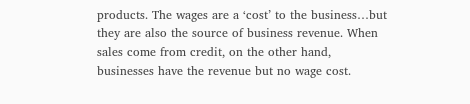products. The wages are a ‘cost’ to the business…but they are also the source of business revenue. When sales come from credit, on the other hand, businesses have the revenue but no wage cost.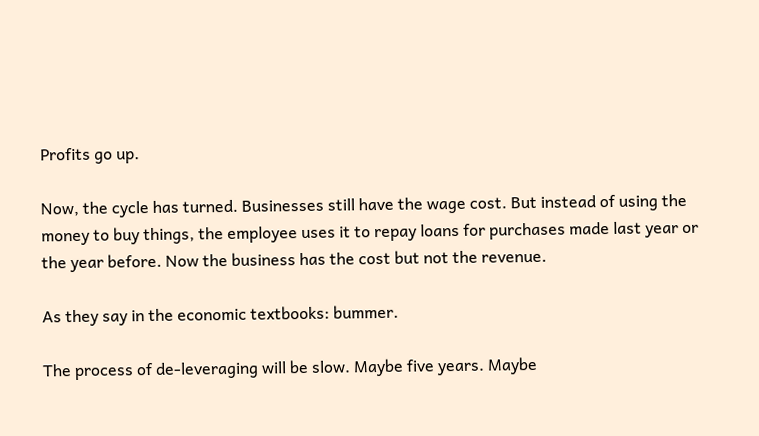Profits go up.

Now, the cycle has turned. Businesses still have the wage cost. But instead of using the money to buy things, the employee uses it to repay loans for purchases made last year or the year before. Now the business has the cost but not the revenue.

As they say in the economic textbooks: bummer.

The process of de-leveraging will be slow. Maybe five years. Maybe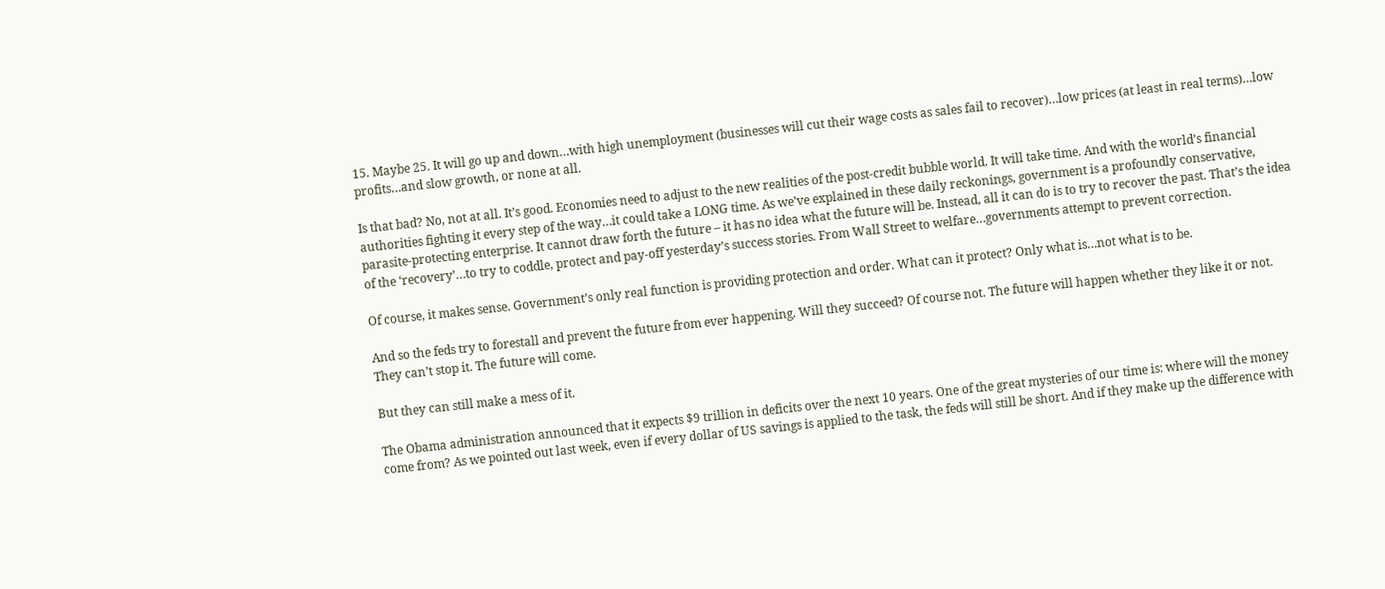15. Maybe 25. It will go up and down…with high unemployment (businesses will cut their wage costs as sales fail to recover)…low prices (at least in real terms)…low profits…and slow growth, or none at all.

Is that bad? No, not at all. It’s good. Economies need to adjust to the new realities of the post-credit bubble world. It will take time. And with the world’s financial authorities fighting it every step of the way…it could take a LONG time. As we’ve explained in these daily reckonings, government is a profoundly conservative, parasite-protecting enterprise. It cannot draw forth the future – it has no idea what the future will be. Instead, all it can do is to try to recover the past. That’s the idea of the ‘recovery’…to try to coddle, protect and pay-off yesterday’s success stories. From Wall Street to welfare…governments attempt to prevent correction.

Of course, it makes sense. Government’s only real function is providing protection and order. What can it protect? Only what is…not what is to be.

And so the feds try to forestall and prevent the future from ever happening. Will they succeed? Of course not. The future will happen whether they like it or not. They can’t stop it. The future will come.

But they can still make a mess of it.

The Obama administration announced that it expects $9 trillion in deficits over the next 10 years. One of the great mysteries of our time is: where will the money come from? As we pointed out last week, even if every dollar of US savings is applied to the task, the feds will still be short. And if they make up the difference with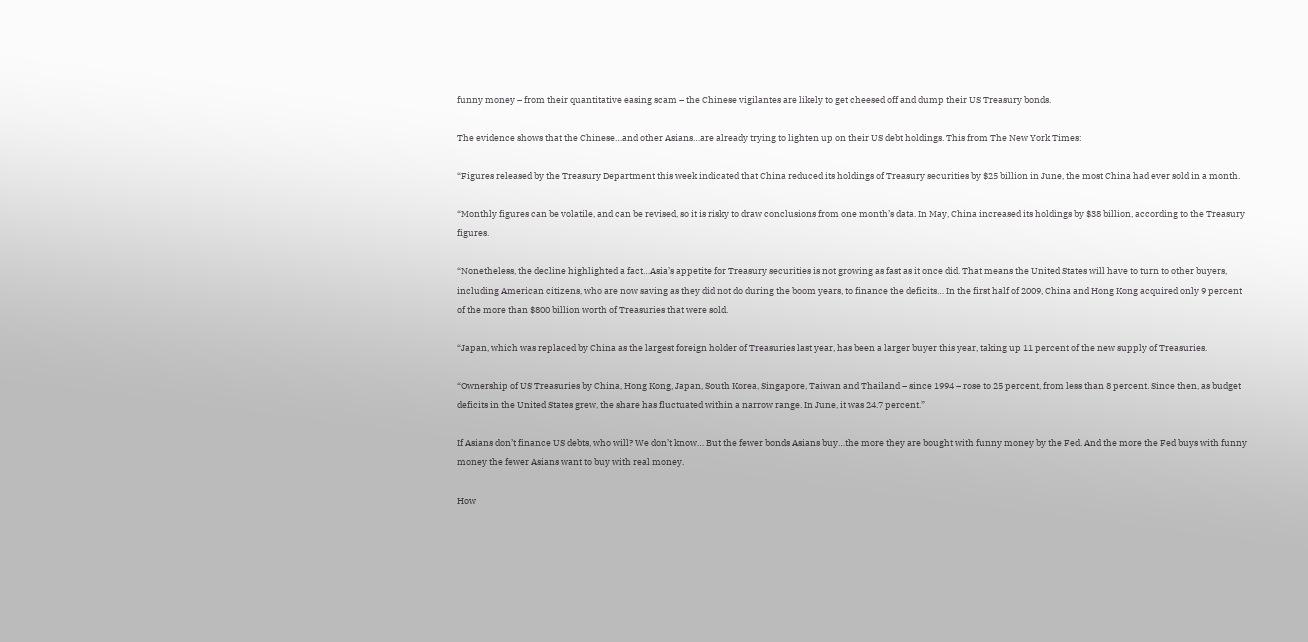funny money – from their quantitative easing scam – the Chinese vigilantes are likely to get cheesed off and dump their US Treasury bonds.

The evidence shows that the Chinese…and other Asians…are already trying to lighten up on their US debt holdings. This from The New York Times:

“Figures released by the Treasury Department this week indicated that China reduced its holdings of Treasury securities by $25 billion in June, the most China had ever sold in a month.

“Monthly figures can be volatile, and can be revised, so it is risky to draw conclusions from one month’s data. In May, China increased its holdings by $38 billion, according to the Treasury figures.

“Nonetheless, the decline highlighted a fact…Asia’s appetite for Treasury securities is not growing as fast as it once did. That means the United States will have to turn to other buyers, including American citizens, who are now saving as they did not do during the boom years, to finance the deficits… In the first half of 2009, China and Hong Kong acquired only 9 percent of the more than $800 billion worth of Treasuries that were sold.

“Japan, which was replaced by China as the largest foreign holder of Treasuries last year, has been a larger buyer this year, taking up 11 percent of the new supply of Treasuries.

“Ownership of US Treasuries by China, Hong Kong, Japan, South Korea, Singapore, Taiwan and Thailand – since 1994 – rose to 25 percent, from less than 8 percent. Since then, as budget deficits in the United States grew, the share has fluctuated within a narrow range. In June, it was 24.7 percent.”

If Asians don’t finance US debts, who will? We don’t know… But the fewer bonds Asians buy…the more they are bought with funny money by the Fed. And the more the Fed buys with funny money the fewer Asians want to buy with real money.

How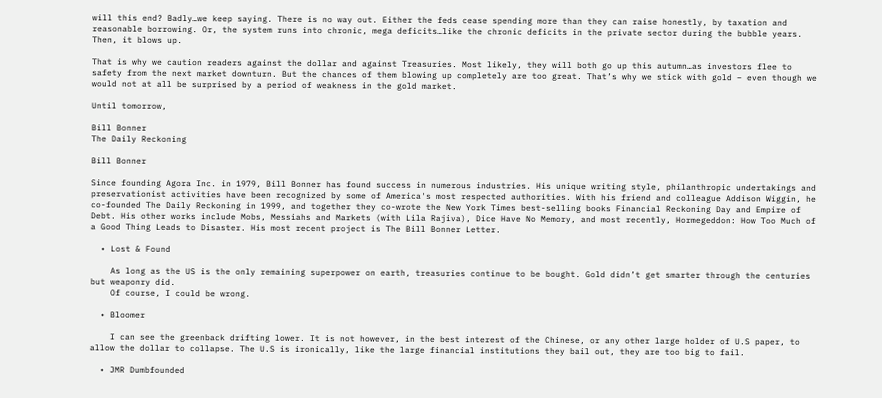will this end? Badly…we keep saying. There is no way out. Either the feds cease spending more than they can raise honestly, by taxation and reasonable borrowing. Or, the system runs into chronic, mega deficits…like the chronic deficits in the private sector during the bubble years. Then, it blows up.

That is why we caution readers against the dollar and against Treasuries. Most likely, they will both go up this autumn…as investors flee to safety from the next market downturn. But the chances of them blowing up completely are too great. That’s why we stick with gold – even though we would not at all be surprised by a period of weakness in the gold market.

Until tomorrow,

Bill Bonner
The Daily Reckoning

Bill Bonner

Since founding Agora Inc. in 1979, Bill Bonner has found success in numerous industries. His unique writing style, philanthropic undertakings and preservationist activities have been recognized by some of America's most respected authorities. With his friend and colleague Addison Wiggin, he co-founded The Daily Reckoning in 1999, and together they co-wrote the New York Times best-selling books Financial Reckoning Day and Empire of Debt. His other works include Mobs, Messiahs and Markets (with Lila Rajiva), Dice Have No Memory, and most recently, Hormegeddon: How Too Much of a Good Thing Leads to Disaster. His most recent project is The Bill Bonner Letter.

  • Lost & Found

    As long as the US is the only remaining superpower on earth, treasuries continue to be bought. Gold didn’t get smarter through the centuries but weaponry did.
    Of course, I could be wrong.

  • Bloomer

    I can see the greenback drifting lower. It is not however, in the best interest of the Chinese, or any other large holder of U.S paper, to allow the dollar to collapse. The U.S is ironically, like the large financial institutions they bail out, they are too big to fail.

  • JMR Dumbfounded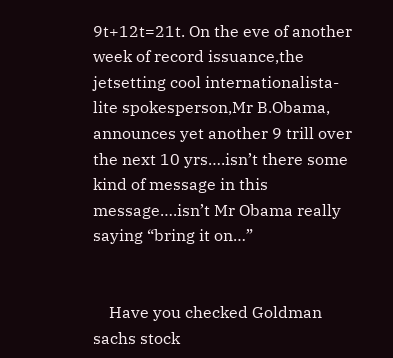9t+12t=21t. On the eve of another week of record issuance,the jetsetting cool internationalista-lite spokesperson,Mr B.Obama, announces yet another 9 trill over the next 10 yrs….isn’t there some kind of message in this message….isn’t Mr Obama really saying “bring it on…”


    Have you checked Goldman sachs stock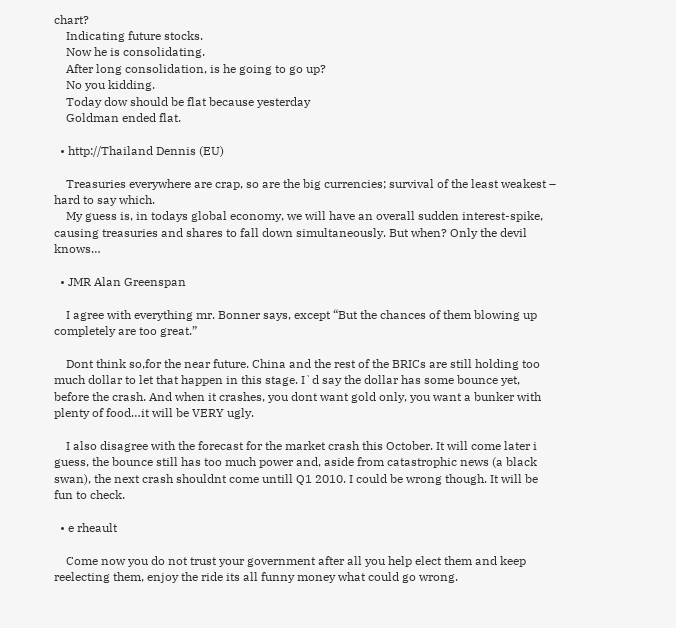chart?
    Indicating future stocks.
    Now he is consolidating.
    After long consolidation, is he going to go up?
    No you kidding.
    Today dow should be flat because yesterday
    Goldman ended flat.

  • http://Thailand Dennis (EU)

    Treasuries everywhere are crap, so are the big currencies; survival of the least weakest – hard to say which.
    My guess is, in todays global economy, we will have an overall sudden interest-spike, causing treasuries and shares to fall down simultaneously. But when? Only the devil knows…

  • JMR Alan Greenspan

    I agree with everything mr. Bonner says, except “But the chances of them blowing up completely are too great.”

    Dont think so,for the near future. China and the rest of the BRICs are still holding too much dollar to let that happen in this stage. I`d say the dollar has some bounce yet, before the crash. And when it crashes, you dont want gold only, you want a bunker with plenty of food…it will be VERY ugly.

    I also disagree with the forecast for the market crash this October. It will come later i guess, the bounce still has too much power and, aside from catastrophic news (a black swan), the next crash shouldnt come untill Q1 2010. I could be wrong though. It will be fun to check.

  • e rheault

    Come now you do not trust your government after all you help elect them and keep reelecting them, enjoy the ride its all funny money what could go wrong.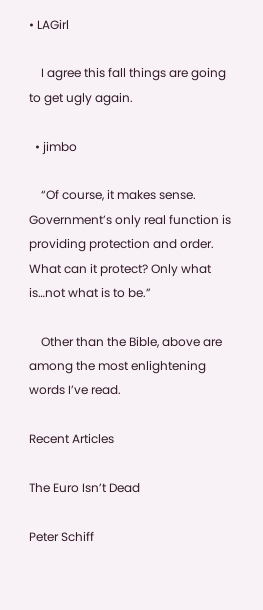• LAGirl

    I agree this fall things are going to get ugly again.

  • jimbo

    “Of course, it makes sense. Government’s only real function is providing protection and order. What can it protect? Only what is…not what is to be.”

    Other than the Bible, above are among the most enlightening words I’ve read.

Recent Articles

The Euro Isn’t Dead

Peter Schiff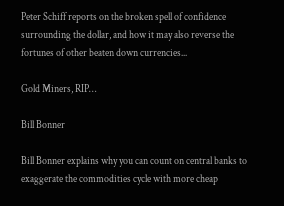Peter Schiff reports on the broken spell of confidence surrounding the dollar, and how it may also reverse the fortunes of other beaten down currencies...

Gold Miners, RIP…

Bill Bonner

Bill Bonner explains why you can count on central banks to exaggerate the commodities cycle with more cheap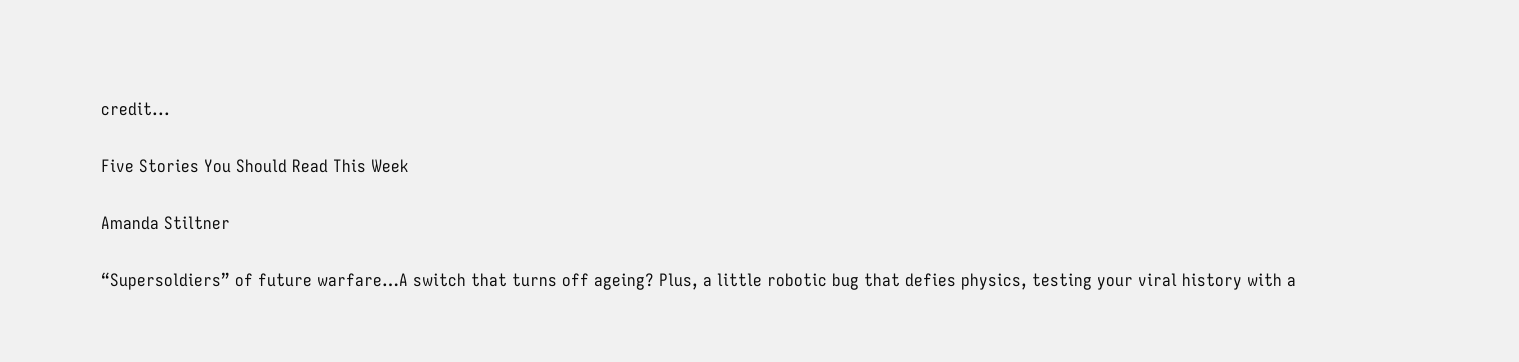credit...

Five Stories You Should Read This Week

Amanda Stiltner

“Supersoldiers” of future warfare…A switch that turns off ageing? Plus, a little robotic bug that defies physics, testing your viral history with a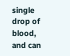single drop of blood, and can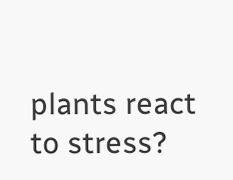plants react to stress?